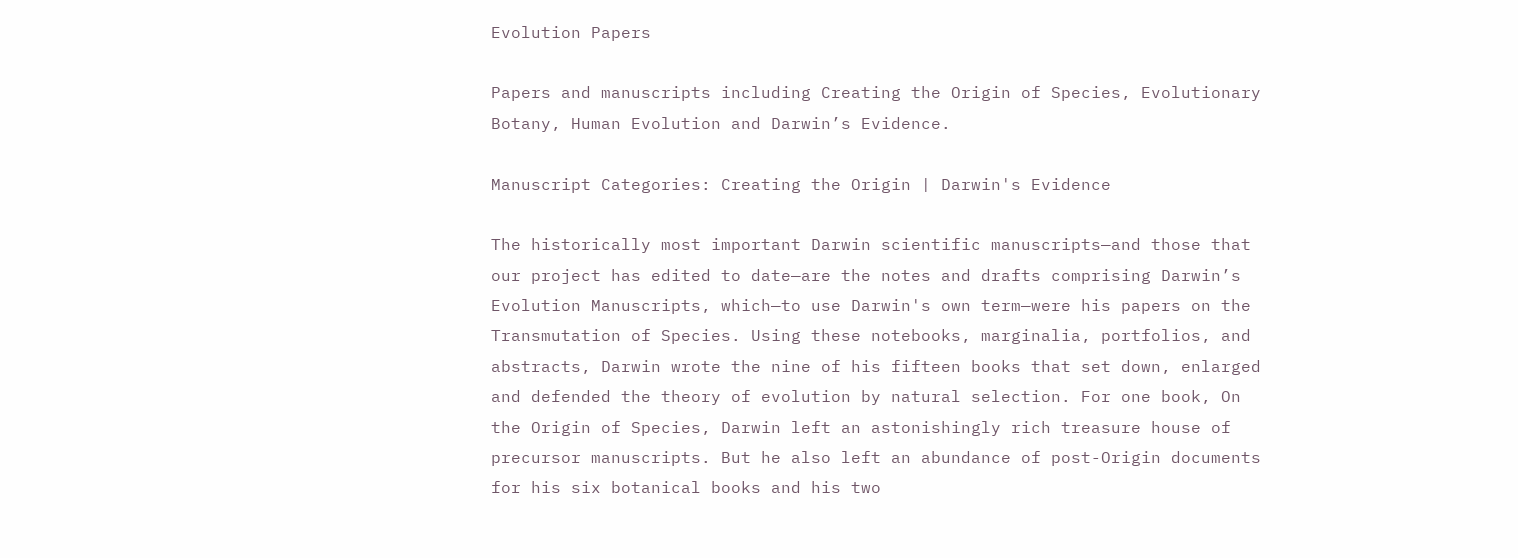Evolution Papers

Papers and manuscripts including Creating the Origin of Species, Evolutionary Botany, Human Evolution and Darwin’s Evidence.

Manuscript Categories: Creating the Origin | Darwin's Evidence

The historically most important Darwin scientific manuscripts—and those that our project has edited to date—are the notes and drafts comprising Darwin’s Evolution Manuscripts, which—to use Darwin's own term—were his papers on the Transmutation of Species. Using these notebooks, marginalia, portfolios, and abstracts, Darwin wrote the nine of his fifteen books that set down, enlarged and defended the theory of evolution by natural selection. For one book, On the Origin of Species, Darwin left an astonishingly rich treasure house of precursor manuscripts. But he also left an abundance of post-Origin documents for his six botanical books and his two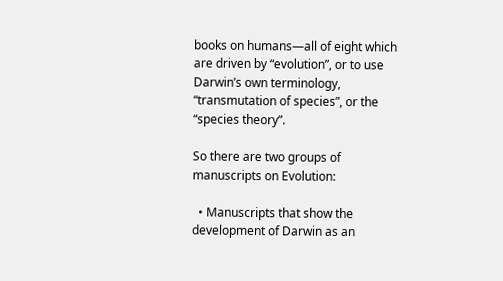books on humans—all of eight which are driven by “evolution”, or to use Darwin’s own terminology, “transmutation of species”, or the “species theory”.

So there are two groups of manuscripts on Evolution:

  • Manuscripts that show the development of Darwin as an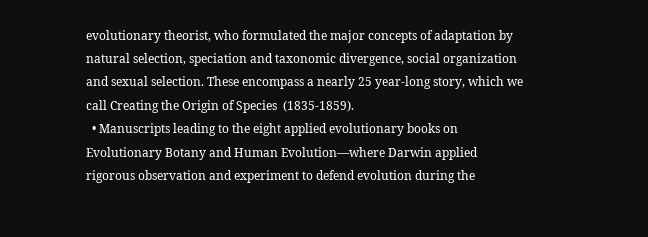evolutionary theorist, who formulated the major concepts of adaptation by natural selection, speciation and taxonomic divergence, social organization and sexual selection. These encompass a nearly 25 year-long story, which we call Creating the Origin of Species  (1835-1859).
  • Manuscripts leading to the eight applied evolutionary books on Evolutionary Botany and Human Evolution—where Darwin applied rigorous observation and experiment to defend evolution during the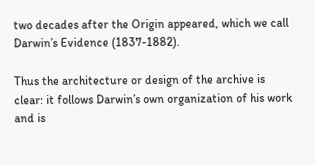two decades after the Origin appeared, which we call Darwin’s Evidence (1837-1882).

Thus the architecture or design of the archive is clear: it follows Darwin’s own organization of his work and is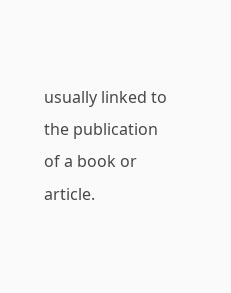usually linked to the publication of a book or article.